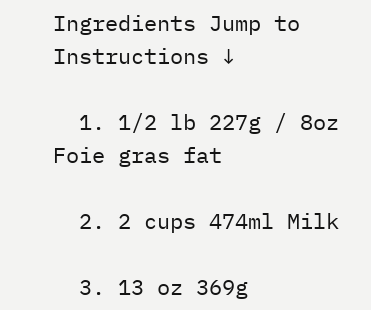Ingredients Jump to Instructions ↓

  1. 1/2 lb 227g / 8oz Foie gras fat

  2. 2 cups 474ml Milk

  3. 13 oz 369g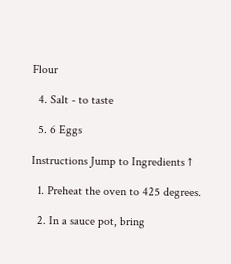Flour

  4. Salt - to taste

  5. 6 Eggs

Instructions Jump to Ingredients ↑

  1. Preheat the oven to 425 degrees.

  2. In a sauce pot, bring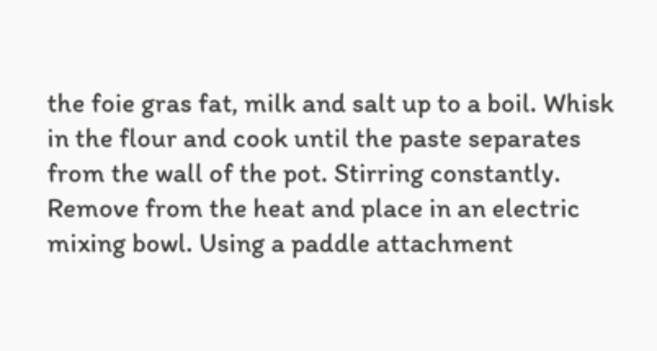the foie gras fat, milk and salt up to a boil. Whisk in the flour and cook until the paste separates from the wall of the pot. Stirring constantly. Remove from the heat and place in an electric mixing bowl. Using a paddle attachment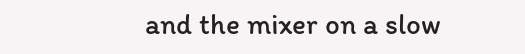and the mixer on a slow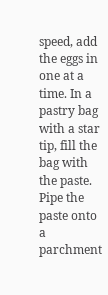speed, add the eggs in one at a time. In a pastry bag with a star tip, fill the bag with the paste. Pipe the paste onto a parchment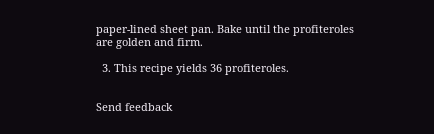paper-lined sheet pan. Bake until the profiteroles are golden and firm.

  3. This recipe yields 36 profiteroles.


Send feedback